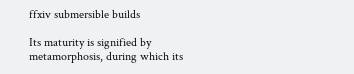ffxiv submersible builds

Its maturity is signified by metamorphosis, during which its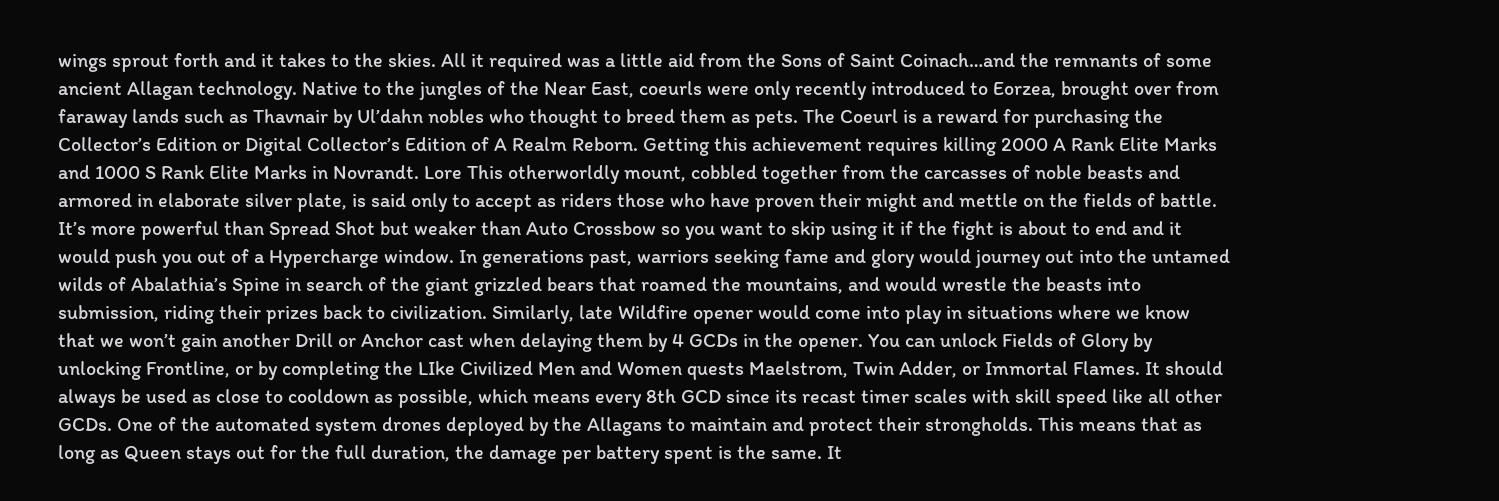wings sprout forth and it takes to the skies. All it required was a little aid from the Sons of Saint Coinach…and the remnants of some ancient Allagan technology. Native to the jungles of the Near East, coeurls were only recently introduced to Eorzea, brought over from faraway lands such as Thavnair by Ul’dahn nobles who thought to breed them as pets. The Coeurl is a reward for purchasing the Collector’s Edition or Digital Collector’s Edition of A Realm Reborn. Getting this achievement requires killing 2000 A Rank Elite Marks and 1000 S Rank Elite Marks in Novrandt. Lore This otherworldly mount, cobbled together from the carcasses of noble beasts and armored in elaborate silver plate, is said only to accept as riders those who have proven their might and mettle on the fields of battle. It’s more powerful than Spread Shot but weaker than Auto Crossbow so you want to skip using it if the fight is about to end and it would push you out of a Hypercharge window. In generations past, warriors seeking fame and glory would journey out into the untamed wilds of Abalathia’s Spine in search of the giant grizzled bears that roamed the mountains, and would wrestle the beasts into submission, riding their prizes back to civilization. Similarly, late Wildfire opener would come into play in situations where we know that we won’t gain another Drill or Anchor cast when delaying them by 4 GCDs in the opener. You can unlock Fields of Glory by unlocking Frontline, or by completing the LIke Civilized Men and Women quests Maelstrom, Twin Adder, or Immortal Flames. It should always be used as close to cooldown as possible, which means every 8th GCD since its recast timer scales with skill speed like all other GCDs. One of the automated system drones deployed by the Allagans to maintain and protect their strongholds. This means that as long as Queen stays out for the full duration, the damage per battery spent is the same. It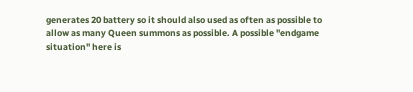generates 20 battery so it should also used as often as possible to allow as many Queen summons as possible. A possible "endgame situation" here is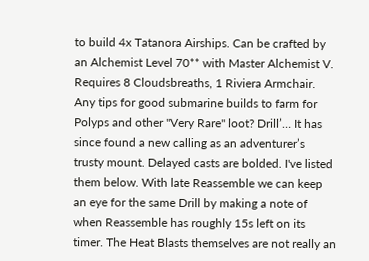to build 4x Tatanora Airships. Can be crafted by an Alchemist Level 70** with Master Alchemist V. Requires 8 Cloudsbreaths, 1 Riviera Armchair. Any tips for good submarine builds to farm for Polyps and other "Very Rare" loot? Drill’… It has since found a new calling as an adventurer’s trusty mount. Delayed casts are bolded. I've listed them below. With late Reassemble we can keep an eye for the same Drill by making a note of when Reassemble has roughly 15s left on its timer. The Heat Blasts themselves are not really an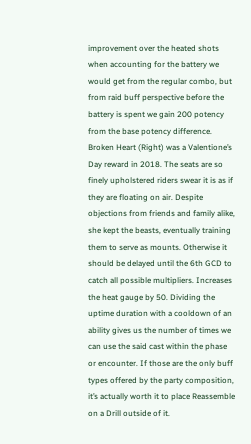improvement over the heated shots when accounting for the battery we would get from the regular combo, but from raid buff perspective before the battery is spent we gain 200 potency from the base potency difference. Broken Heart (Right) was a Valentione’s Day reward in 2018. The seats are so finely upholstered riders swear it is as if they are floating on air. Despite objections from friends and family alike, she kept the beasts, eventually training them to serve as mounts. Otherwise it should be delayed until the 6th GCD to catch all possible multipliers. Increases the heat gauge by 50. Dividing the uptime duration with a cooldown of an ability gives us the number of times we can use the said cast within the phase or encounter. If those are the only buff types offered by the party composition, it’s actually worth it to place Reassemble on a Drill outside of it.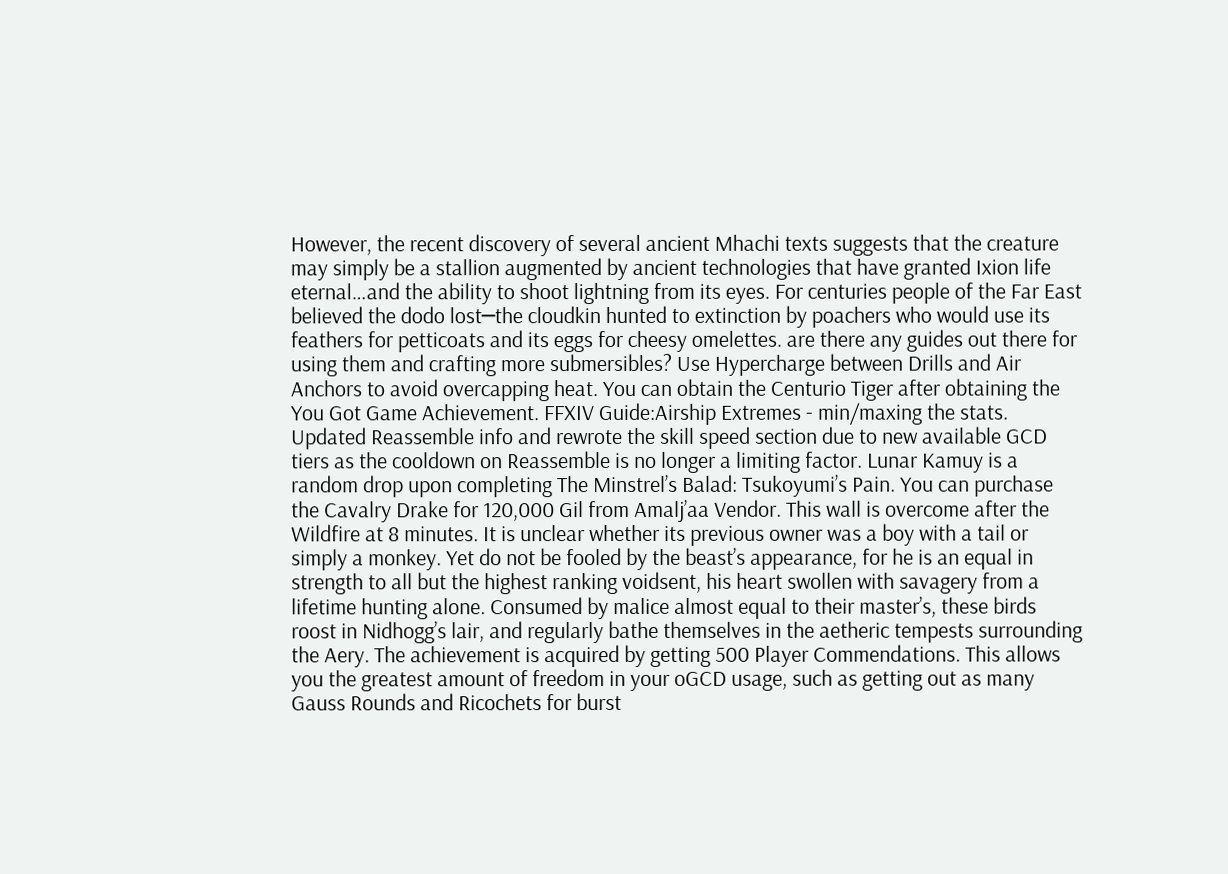However, the recent discovery of several ancient Mhachi texts suggests that the creature may simply be a stallion augmented by ancient technologies that have granted Ixion life eternal…and the ability to shoot lightning from its eyes. For centuries people of the Far East believed the dodo lost─the cloudkin hunted to extinction by poachers who would use its feathers for petticoats and its eggs for cheesy omelettes. are there any guides out there for using them and crafting more submersibles? Use Hypercharge between Drills and Air Anchors to avoid overcapping heat. You can obtain the Centurio Tiger after obtaining the You Got Game Achievement. FFXIV Guide:Airship Extremes - min/maxing the stats. Updated Reassemble info and rewrote the skill speed section due to new available GCD tiers as the cooldown on Reassemble is no longer a limiting factor. Lunar Kamuy is a random drop upon completing The Minstrel’s Balad: Tsukoyumi’s Pain. You can purchase the Cavalry Drake for 120,000 Gil from Amalj’aa Vendor. This wall is overcome after the Wildfire at 8 minutes. It is unclear whether its previous owner was a boy with a tail or simply a monkey. Yet do not be fooled by the beast’s appearance, for he is an equal in strength to all but the highest ranking voidsent, his heart swollen with savagery from a lifetime hunting alone. Consumed by malice almost equal to their master’s, these birds roost in Nidhogg’s lair, and regularly bathe themselves in the aetheric tempests surrounding the Aery. The achievement is acquired by getting 500 Player Commendations. This allows you the greatest amount of freedom in your oGCD usage, such as getting out as many Gauss Rounds and Ricochets for burst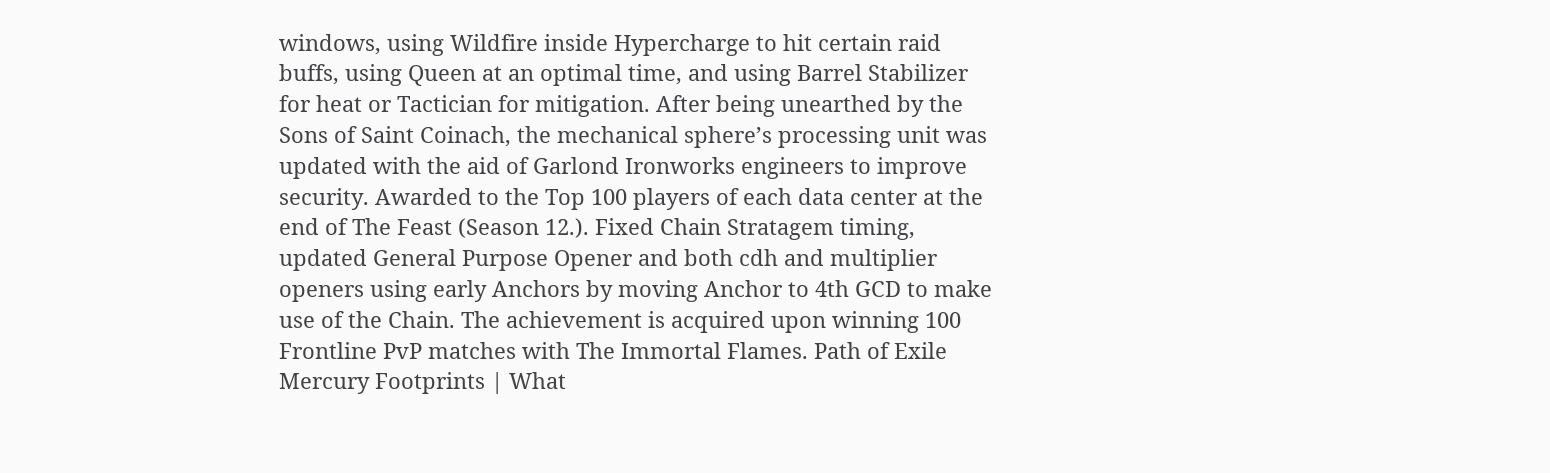windows, using Wildfire inside Hypercharge to hit certain raid buffs, using Queen at an optimal time, and using Barrel Stabilizer for heat or Tactician for mitigation. After being unearthed by the Sons of Saint Coinach, the mechanical sphere’s processing unit was updated with the aid of Garlond Ironworks engineers to improve security. Awarded to the Top 100 players of each data center at the end of The Feast (Season 12.). Fixed Chain Stratagem timing, updated General Purpose Opener and both cdh and multiplier openers using early Anchors by moving Anchor to 4th GCD to make use of the Chain. The achievement is acquired upon winning 100 Frontline PvP matches with The Immortal Flames. Path of Exile Mercury Footprints | What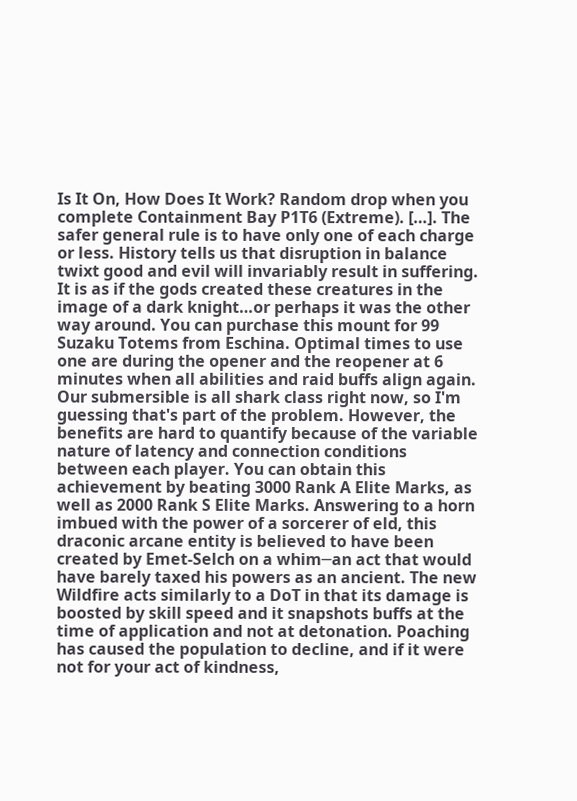Is It On, How Does It Work? Random drop when you complete Containment Bay P1T6 (Extreme). […]. The safer general rule is to have only one of each charge or less. History tells us that disruption in balance twixt good and evil will invariably result in suffering. It is as if the gods created these creatures in the image of a dark knight…or perhaps it was the other way around. You can purchase this mount for 99 Suzaku Totems from Eschina. Optimal times to use one are during the opener and the reopener at 6 minutes when all abilities and raid buffs align again. Our submersible is all shark class right now, so I'm guessing that's part of the problem. However, the benefits are hard to quantify because of the variable nature of latency and connection conditions between each player. You can obtain this achievement by beating 3000 Rank A Elite Marks, as well as 2000 Rank S Elite Marks. Answering to a horn imbued with the power of a sorcerer of eld, this draconic arcane entity is believed to have been created by Emet-Selch on a whim─an act that would have barely taxed his powers as an ancient. The new Wildfire acts similarly to a DoT in that its damage is boosted by skill speed and it snapshots buffs at the time of application and not at detonation. Poaching has caused the population to decline, and if it were not for your act of kindness,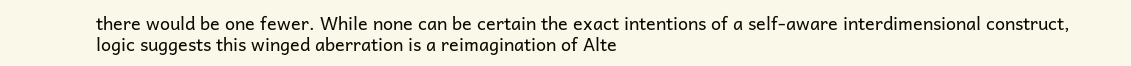there would be one fewer. While none can be certain the exact intentions of a self-aware interdimensional construct, logic suggests this winged aberration is a reimagination of Alte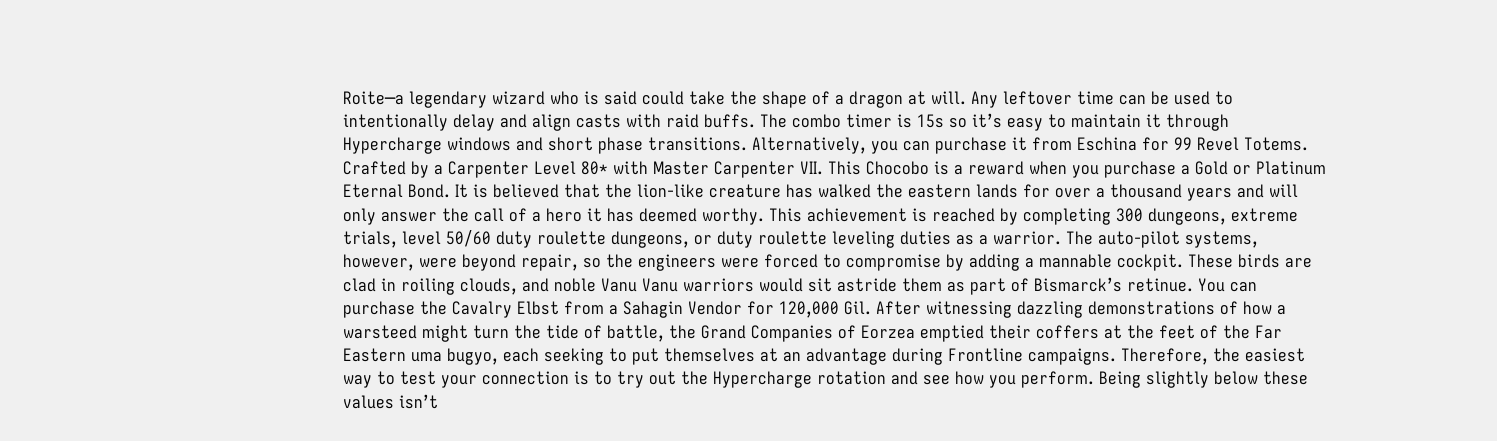Roite─a legendary wizard who is said could take the shape of a dragon at will. Any leftover time can be used to intentionally delay and align casts with raid buffs. The combo timer is 15s so it’s easy to maintain it through Hypercharge windows and short phase transitions. Alternatively, you can purchase it from Eschina for 99 Revel Totems. Crafted by a Carpenter Level 80* with Master Carpenter VII. This Chocobo is a reward when you purchase a Gold or Platinum Eternal Bond. It is believed that the lion-like creature has walked the eastern lands for over a thousand years and will only answer the call of a hero it has deemed worthy. This achievement is reached by completing 300 dungeons, extreme trials, level 50/60 duty roulette dungeons, or duty roulette leveling duties as a warrior. The auto-pilot systems, however, were beyond repair, so the engineers were forced to compromise by adding a mannable cockpit. These birds are clad in roiling clouds, and noble Vanu Vanu warriors would sit astride them as part of Bismarck’s retinue. You can purchase the Cavalry Elbst from a Sahagin Vendor for 120,000 Gil. After witnessing dazzling demonstrations of how a warsteed might turn the tide of battle, the Grand Companies of Eorzea emptied their coffers at the feet of the Far Eastern uma bugyo, each seeking to put themselves at an advantage during Frontline campaigns. Therefore, the easiest way to test your connection is to try out the Hypercharge rotation and see how you perform. Being slightly below these values isn’t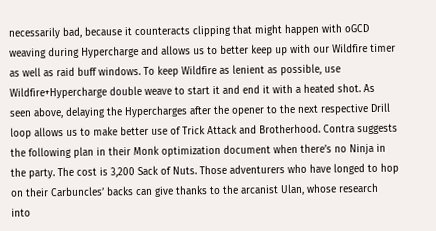necessarily bad, because it counteracts clipping that might happen with oGCD weaving during Hypercharge and allows us to better keep up with our Wildfire timer as well as raid buff windows. To keep Wildfire as lenient as possible, use Wildfire+Hypercharge double weave to start it and end it with a heated shot. As seen above, delaying the Hypercharges after the opener to the next respective Drill loop allows us to make better use of Trick Attack and Brotherhood. Contra suggests the following plan in their Monk optimization document when there’s no Ninja in the party. The cost is 3,200 Sack of Nuts. Those adventurers who have longed to hop on their Carbuncles’ backs can give thanks to the arcanist Ulan, whose research into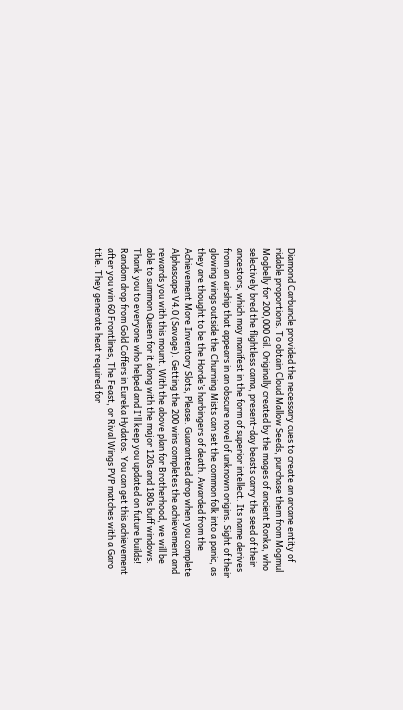Diamond Carbuncle provided the necessary cues to create an arcane entity of ridable proportions. To obtain Cloud Mallow Seeds, purchase them from Mogmul Mogbelly for 200,000 Gil. Originally created by the mages of ancient Ronka, who selectively bred the flightless cama, present-day beasts carry the seed of their ancestors, which may manifest in the form of superior intellect. Its name derives from an airship that appears in an obscure novel of unknown origins. Sight of their glowing wings outside the Churning Mists can set the common folk into a panic, as they are thought to be the Horde’s harbingers of death. Awarded from the Achievement More Inventory Slots, Please. Guaranteed drop when you complete Alphascape V4.0 (Savage). Getting the 200 wins completes the achievement and rewards you with this mount. With the above plan for Brotherhood, we will be able to summon Queen for it along with the major 120s and 180s buff windows. Thank you to everyone who helped and I'll keep you updated on future builds! Random drop from Gold Coffers in Eureka Hydatos. You can get this achievement after you win 60 Frontlines, The Feast, or Rival Wings PVP matches with a Garo title. They generate heat required for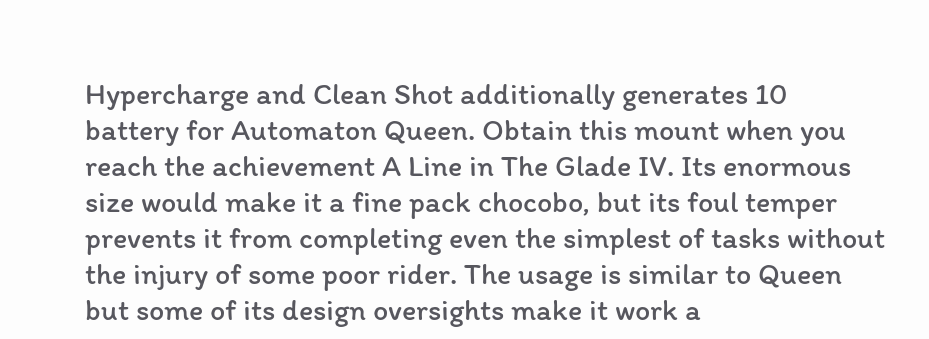Hypercharge and Clean Shot additionally generates 10 battery for Automaton Queen. Obtain this mount when you reach the achievement A Line in The Glade IV. Its enormous size would make it a fine pack chocobo, but its foul temper prevents it from completing even the simplest of tasks without the injury of some poor rider. The usage is similar to Queen but some of its design oversights make it work a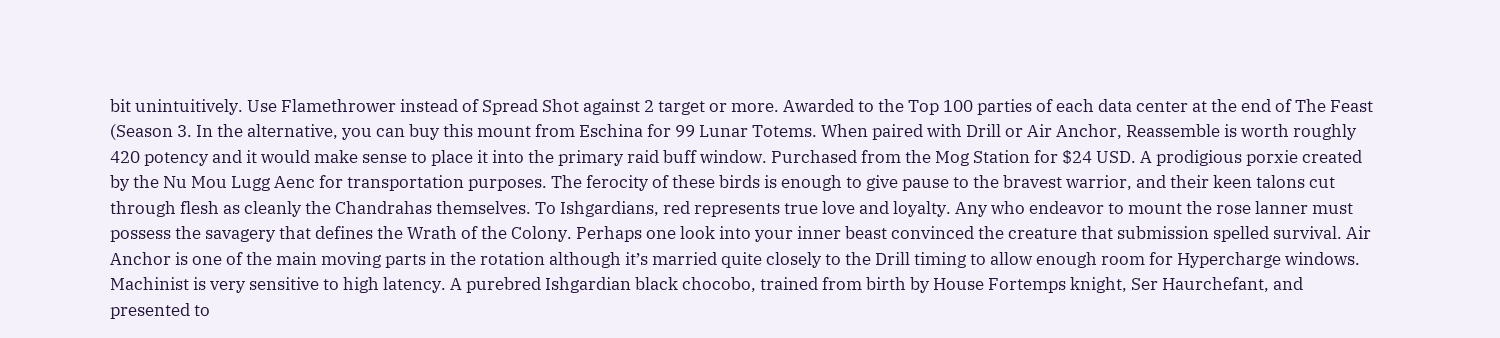bit unintuitively. Use Flamethrower instead of Spread Shot against 2 target or more. Awarded to the Top 100 parties of each data center at the end of The Feast (Season 3. In the alternative, you can buy this mount from Eschina for 99 Lunar Totems. When paired with Drill or Air Anchor, Reassemble is worth roughly 420 potency and it would make sense to place it into the primary raid buff window. Purchased from the Mog Station for $24 USD. A prodigious porxie created by the Nu Mou Lugg Aenc for transportation purposes. The ferocity of these birds is enough to give pause to the bravest warrior, and their keen talons cut through flesh as cleanly the Chandrahas themselves. To Ishgardians, red represents true love and loyalty. Any who endeavor to mount the rose lanner must possess the savagery that defines the Wrath of the Colony. Perhaps one look into your inner beast convinced the creature that submission spelled survival. Air Anchor is one of the main moving parts in the rotation although it’s married quite closely to the Drill timing to allow enough room for Hypercharge windows. Machinist is very sensitive to high latency. A purebred Ishgardian black chocobo, trained from birth by House Fortemps knight, Ser Haurchefant, and presented to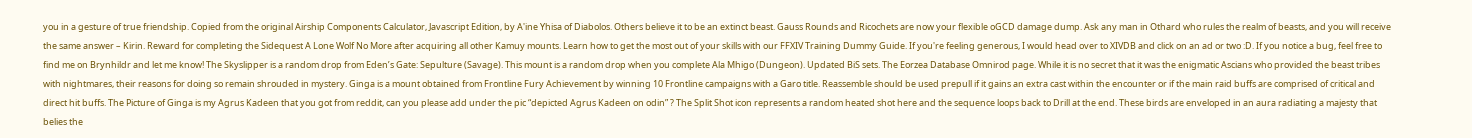you in a gesture of true friendship. Copied from the original Airship Components Calculator, Javascript Edition, by A'ine Yhisa of Diabolos. Others believe it to be an extinct beast. Gauss Rounds and Ricochets are now your flexible oGCD damage dump. Ask any man in Othard who rules the realm of beasts, and you will receive the same answer – Kirin. Reward for completing the Sidequest A Lone Wolf No More after acquiring all other Kamuy mounts. Learn how to get the most out of your skills with our FFXIV Training Dummy Guide. If you're feeling generous, I would head over to XIVDB and click on an ad or two :D. If you notice a bug, feel free to find me on Brynhildr and let me know! The Skyslipper is a random drop from Eden’s Gate: Sepulture (Savage). This mount is a random drop when you complete Ala Mhigo (Dungeon). Updated BiS sets. The Eorzea Database Omnirod page. While it is no secret that it was the enigmatic Ascians who provided the beast tribes with nightmares, their reasons for doing so remain shrouded in mystery. Ginga is a mount obtained from Frontline Fury Achievement by winning 10 Frontline campaigns with a Garo title. Reassemble should be used prepull if it gains an extra cast within the encounter or if the main raid buffs are comprised of critical and direct hit buffs. The Picture of Ginga is my Agrus Kadeen that you got from reddit, can you please add under the pic “depicted Agrus Kadeen on odin” ? The Split Shot icon represents a random heated shot here and the sequence loops back to Drill at the end. These birds are enveloped in an aura radiating a majesty that belies the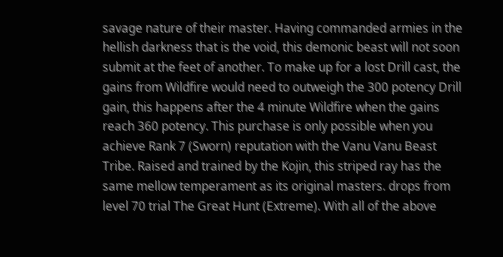savage nature of their master. Having commanded armies in the hellish darkness that is the void, this demonic beast will not soon submit at the feet of another. To make up for a lost Drill cast, the gains from Wildfire would need to outweigh the 300 potency Drill gain, this happens after the 4 minute Wildfire when the gains reach 360 potency. This purchase is only possible when you achieve Rank 7 (Sworn) reputation with the Vanu Vanu Beast Tribe. Raised and trained by the Kojin, this striped ray has the same mellow temperament as its original masters. drops from level 70 trial The Great Hunt (Extreme). With all of the above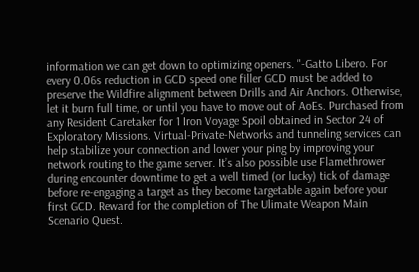information we can get down to optimizing openers. "-Gatto Libero. For every 0.06s reduction in GCD speed one filler GCD must be added to preserve the Wildfire alignment between Drills and Air Anchors. Otherwise, let it burn full time, or until you have to move out of AoEs. Purchased from any Resident Caretaker for 1 Iron Voyage Spoil obtained in Sector 24 of Exploratory Missions. Virtual-Private-Networks and tunneling services can help stabilize your connection and lower your ping by improving your network routing to the game server. It’s also possible use Flamethrower during encounter downtime to get a well timed (or lucky) tick of damage before re-engaging a target as they become targetable again before your first GCD. Reward for the completion of The Ulimate Weapon Main Scenario Quest.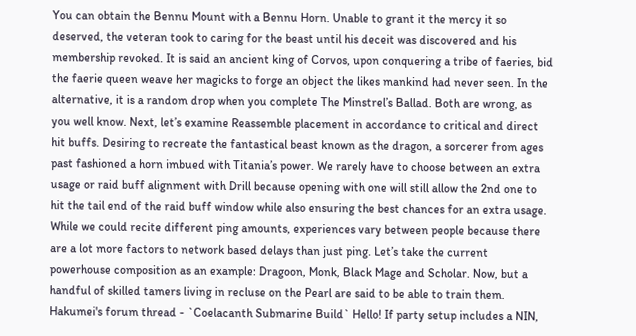You can obtain the Bennu Mount with a Bennu Horn. Unable to grant it the mercy it so deserved, the veteran took to caring for the beast until his deceit was discovered and his membership revoked. It is said an ancient king of Corvos, upon conquering a tribe of faeries, bid the faerie queen weave her magicks to forge an object the likes mankind had never seen. In the alternative, it is a random drop when you complete The Minstrel’s Ballad. Both are wrong, as you well know. Next, let’s examine Reassemble placement in accordance to critical and direct hit buffs. Desiring to recreate the fantastical beast known as the dragon, a sorcerer from ages past fashioned a horn imbued with Titania’s power. We rarely have to choose between an extra usage or raid buff alignment with Drill because opening with one will still allow the 2nd one to hit the tail end of the raid buff window while also ensuring the best chances for an extra usage. While we could recite different ping amounts, experiences vary between people because there are a lot more factors to network based delays than just ping. Let’s take the current powerhouse composition as an example: Dragoon, Monk, Black Mage and Scholar. Now, but a handful of skilled tamers living in recluse on the Pearl are said to be able to train them. Hakumei's forum thread - `Coelacanth Submarine Build` Hello! If party setup includes a NIN,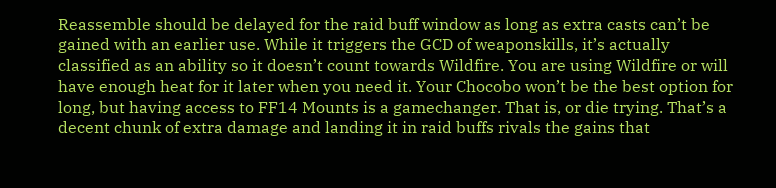Reassemble should be delayed for the raid buff window as long as extra casts can’t be gained with an earlier use. While it triggers the GCD of weaponskills, it’s actually classified as an ability so it doesn’t count towards Wildfire. You are using Wildfire or will have enough heat for it later when you need it. Your Chocobo won’t be the best option for long, but having access to FF14 Mounts is a gamechanger. That is, or die trying. That’s a decent chunk of extra damage and landing it in raid buffs rivals the gains that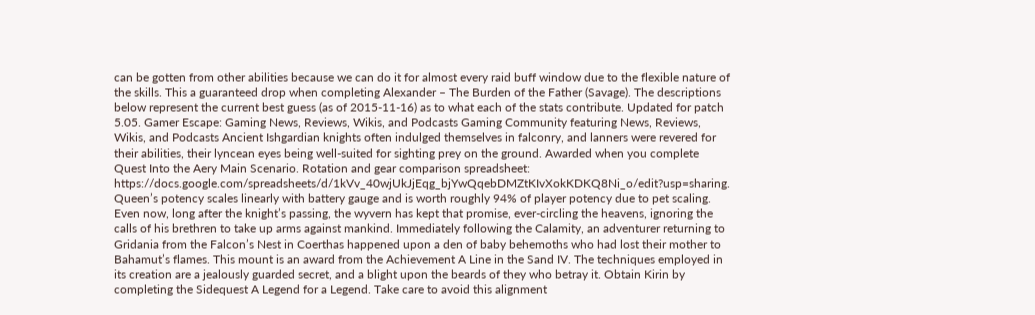can be gotten from other abilities because we can do it for almost every raid buff window due to the flexible nature of the skills. This a guaranteed drop when completing Alexander – The Burden of the Father (Savage). The descriptions below represent the current best guess (as of 2015-11-16) as to what each of the stats contribute. Updated for patch 5.05. Gamer Escape: Gaming News, Reviews, Wikis, and Podcasts Gaming Community featuring News, Reviews, Wikis, and Podcasts Ancient Ishgardian knights often indulged themselves in falconry, and lanners were revered for their abilities, their lyncean eyes being well-suited for sighting prey on the ground. Awarded when you complete Quest Into the Aery Main Scenario. Rotation and gear comparison spreadsheet: https://docs.google.com/spreadsheets/d/1kVv_40wjUkJjEqg_bjYwQqebDMZtKIvXokKDKQ8Ni_o/edit?usp=sharing. Queen’s potency scales linearly with battery gauge and is worth roughly 94% of player potency due to pet scaling. Even now, long after the knight’s passing, the wyvern has kept that promise, ever-circling the heavens, ignoring the calls of his brethren to take up arms against mankind. Immediately following the Calamity, an adventurer returning to Gridania from the Falcon’s Nest in Coerthas happened upon a den of baby behemoths who had lost their mother to Bahamut’s flames. This mount is an award from the Achievement A Line in the Sand IV. The techniques employed in its creation are a jealously guarded secret, and a blight upon the beards of they who betray it. Obtain Kirin by completing the Sidequest A Legend for a Legend. Take care to avoid this alignment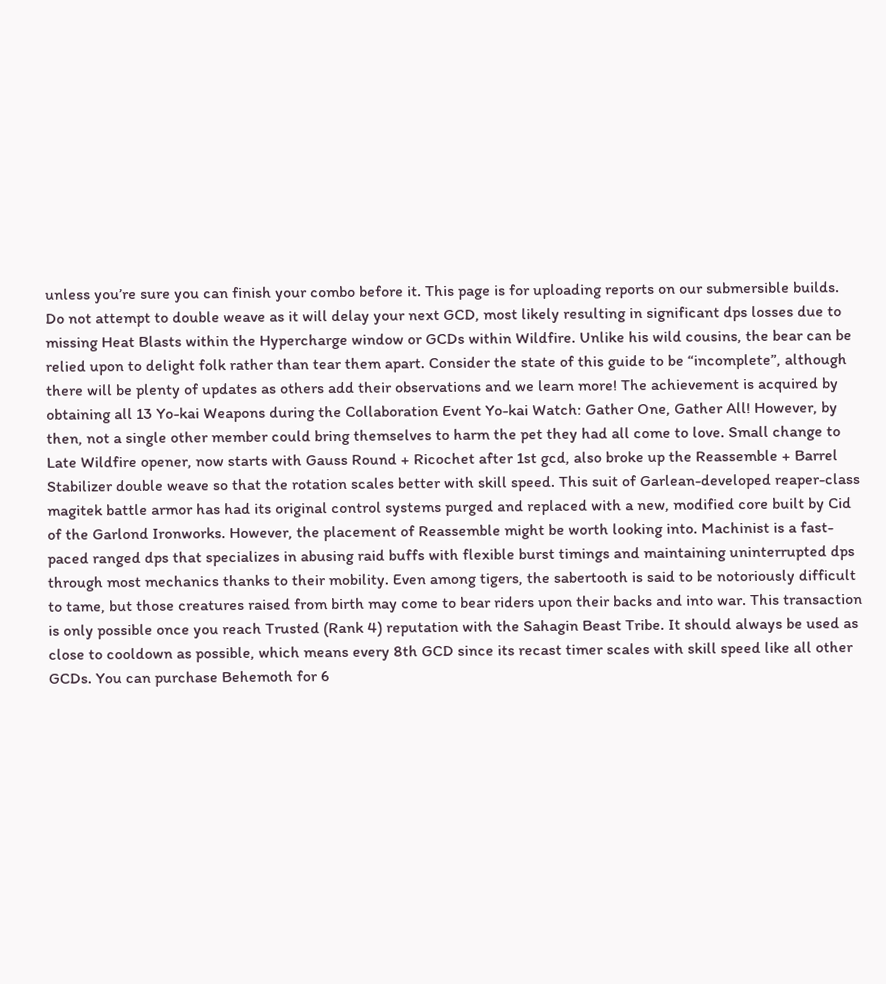unless you’re sure you can finish your combo before it. This page is for uploading reports on our submersible builds. Do not attempt to double weave as it will delay your next GCD, most likely resulting in significant dps losses due to missing Heat Blasts within the Hypercharge window or GCDs within Wildfire. Unlike his wild cousins, the bear can be relied upon to delight folk rather than tear them apart. Consider the state of this guide to be “incomplete”, although there will be plenty of updates as others add their observations and we learn more! The achievement is acquired by obtaining all 13 Yo-kai Weapons during the Collaboration Event Yo-kai Watch: Gather One, Gather All! However, by then, not a single other member could bring themselves to harm the pet they had all come to love. Small change to Late Wildfire opener, now starts with Gauss Round + Ricochet after 1st gcd, also broke up the Reassemble + Barrel Stabilizer double weave so that the rotation scales better with skill speed. This suit of Garlean-developed reaper-class magitek battle armor has had its original control systems purged and replaced with a new, modified core built by Cid of the Garlond Ironworks. However, the placement of Reassemble might be worth looking into. Machinist is a fast-paced ranged dps that specializes in abusing raid buffs with flexible burst timings and maintaining uninterrupted dps through most mechanics thanks to their mobility. Even among tigers, the sabertooth is said to be notoriously difficult to tame, but those creatures raised from birth may come to bear riders upon their backs and into war. This transaction is only possible once you reach Trusted (Rank 4) reputation with the Sahagin Beast Tribe. It should always be used as close to cooldown as possible, which means every 8th GCD since its recast timer scales with skill speed like all other GCDs. You can purchase Behemoth for 6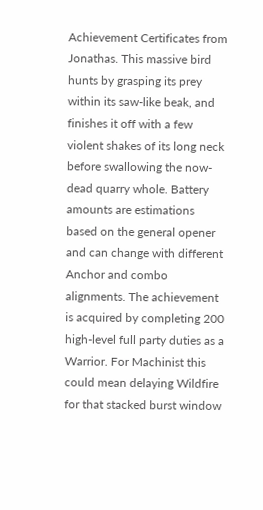Achievement Certificates from Jonathas. This massive bird hunts by grasping its prey within its saw-like beak, and finishes it off with a few violent shakes of its long neck before swallowing the now-dead quarry whole. Battery amounts are estimations based on the general opener and can change with different Anchor and combo alignments. The achievement is acquired by completing 200 high-level full party duties as a Warrior. For Machinist this could mean delaying Wildfire for that stacked burst window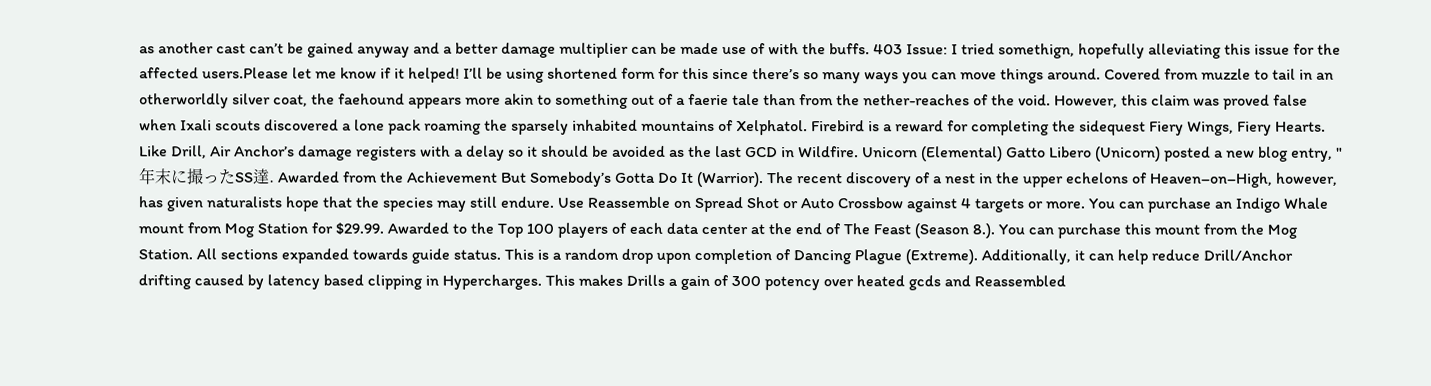as another cast can’t be gained anyway and a better damage multiplier can be made use of with the buffs. 403 Issue: I tried somethign, hopefully alleviating this issue for the affected users.Please let me know if it helped! I’ll be using shortened form for this since there’s so many ways you can move things around. Covered from muzzle to tail in an otherworldly silver coat, the faehound appears more akin to something out of a faerie tale than from the nether-reaches of the void. However, this claim was proved false when Ixali scouts discovered a lone pack roaming the sparsely inhabited mountains of Xelphatol. Firebird is a reward for completing the sidequest Fiery Wings, Fiery Hearts. Like Drill, Air Anchor’s damage registers with a delay so it should be avoided as the last GCD in Wildfire. Unicorn (Elemental) Gatto Libero (Unicorn) posted a new blog entry, "年末に撮ったSS達. Awarded from the Achievement But Somebody’s Gotta Do It (Warrior). The recent discovery of a nest in the upper echelons of Heaven–on–High, however, has given naturalists hope that the species may still endure. Use Reassemble on Spread Shot or Auto Crossbow against 4 targets or more. You can purchase an Indigo Whale mount from Mog Station for $29.99. Awarded to the Top 100 players of each data center at the end of The Feast (Season 8.). You can purchase this mount from the Mog Station. All sections expanded towards guide status. This is a random drop upon completion of Dancing Plague (Extreme). Additionally, it can help reduce Drill/Anchor drifting caused by latency based clipping in Hypercharges. This makes Drills a gain of 300 potency over heated gcds and Reassembled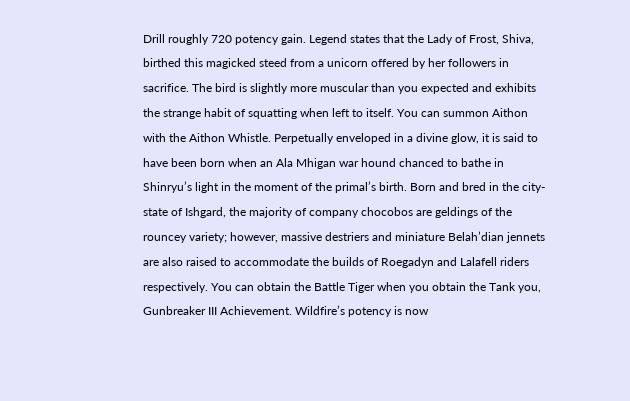Drill roughly 720 potency gain. Legend states that the Lady of Frost, Shiva, birthed this magicked steed from a unicorn offered by her followers in sacrifice. The bird is slightly more muscular than you expected and exhibits the strange habit of squatting when left to itself. You can summon Aithon with the Aithon Whistle. Perpetually enveloped in a divine glow, it is said to have been born when an Ala Mhigan war hound chanced to bathe in Shinryu’s light in the moment of the primal’s birth. Born and bred in the city-state of Ishgard, the majority of company chocobos are geldings of the rouncey variety; however, massive destriers and miniature Belah’dian jennets are also raised to accommodate the builds of Roegadyn and Lalafell riders respectively. You can obtain the Battle Tiger when you obtain the Tank you, Gunbreaker III Achievement. Wildfire’s potency is now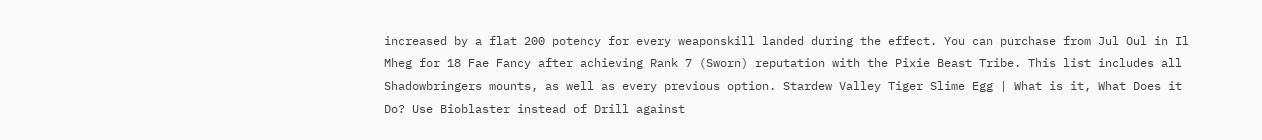increased by a flat 200 potency for every weaponskill landed during the effect. You can purchase from Jul Oul in Il Mheg for 18 Fae Fancy after achieving Rank 7 (Sworn) reputation with the Pixie Beast Tribe. This list includes all Shadowbringers mounts, as well as every previous option. Stardew Valley Tiger Slime Egg | What is it, What Does it Do? Use Bioblaster instead of Drill against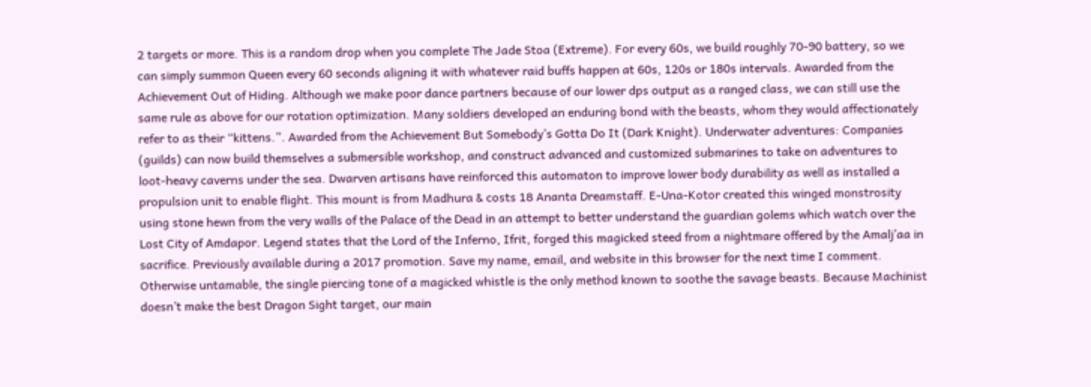2 targets or more. This is a random drop when you complete The Jade Stoa (Extreme). For every 60s, we build roughly 70-90 battery, so we can simply summon Queen every 60 seconds aligning it with whatever raid buffs happen at 60s, 120s or 180s intervals. Awarded from the Achievement Out of Hiding. Although we make poor dance partners because of our lower dps output as a ranged class, we can still use the same rule as above for our rotation optimization. Many soldiers developed an enduring bond with the beasts, whom they would affectionately refer to as their “kittens.”. Awarded from the Achievement But Somebody’s Gotta Do It (Dark Knight). Underwater adventures: Companies (guilds) can now build themselves a submersible workshop, and construct advanced and customized submarines to take on adventures to loot-heavy caverns under the sea. Dwarven artisans have reinforced this automaton to improve lower body durability as well as installed a propulsion unit to enable flight. This mount is from Madhura & costs 18 Ananta Dreamstaff. E-Una-Kotor created this winged monstrosity using stone hewn from the very walls of the Palace of the Dead in an attempt to better understand the guardian golems which watch over the Lost City of Amdapor. Legend states that the Lord of the Inferno, Ifrit, forged this magicked steed from a nightmare offered by the Amalj’aa in sacrifice. Previously available during a 2017 promotion. Save my name, email, and website in this browser for the next time I comment. Otherwise untamable, the single piercing tone of a magicked whistle is the only method known to soothe the savage beasts. Because Machinist doesn’t make the best Dragon Sight target, our main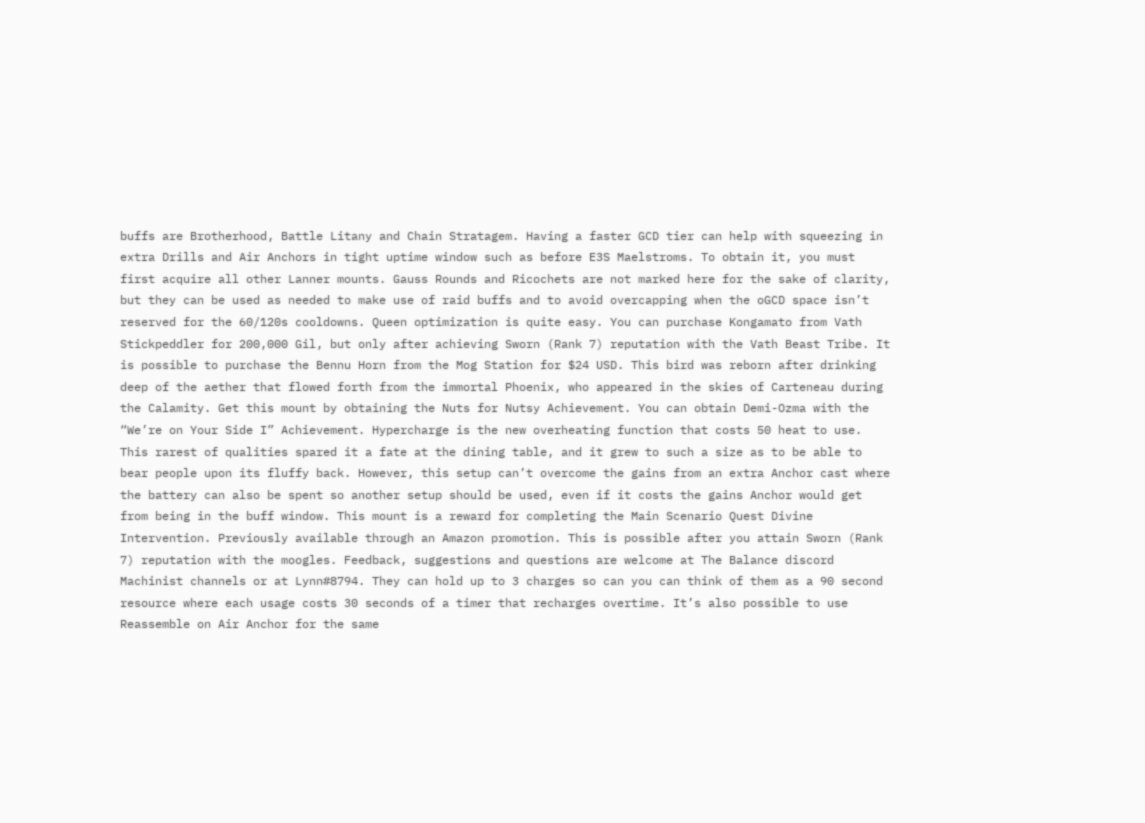buffs are Brotherhood, Battle Litany and Chain Stratagem. Having a faster GCD tier can help with squeezing in extra Drills and Air Anchors in tight uptime window such as before E3S Maelstroms. To obtain it, you must first acquire all other Lanner mounts. Gauss Rounds and Ricochets are not marked here for the sake of clarity, but they can be used as needed to make use of raid buffs and to avoid overcapping when the oGCD space isn’t reserved for the 60/120s cooldowns. Queen optimization is quite easy. You can purchase Kongamato from Vath Stickpeddler for 200,000 Gil, but only after achieving Sworn (Rank 7) reputation with the Vath Beast Tribe. It is possible to purchase the Bennu Horn from the Mog Station for $24 USD. This bird was reborn after drinking deep of the aether that flowed forth from the immortal Phoenix, who appeared in the skies of Carteneau during the Calamity. Get this mount by obtaining the Nuts for Nutsy Achievement. You can obtain Demi-Ozma with the “We’re on Your Side I” Achievement. Hypercharge is the new overheating function that costs 50 heat to use. This rarest of qualities spared it a fate at the dining table, and it grew to such a size as to be able to bear people upon its fluffy back. However, this setup can’t overcome the gains from an extra Anchor cast where the battery can also be spent so another setup should be used, even if it costs the gains Anchor would get from being in the buff window. This mount is a reward for completing the Main Scenario Quest Divine Intervention. Previously available through an Amazon promotion. This is possible after you attain Sworn (Rank 7) reputation with the moogles. Feedback, suggestions and questions are welcome at The Balance discord Machinist channels or at Lynn#8794. They can hold up to 3 charges so can you can think of them as a 90 second resource where each usage costs 30 seconds of a timer that recharges overtime. It’s also possible to use Reassemble on Air Anchor for the same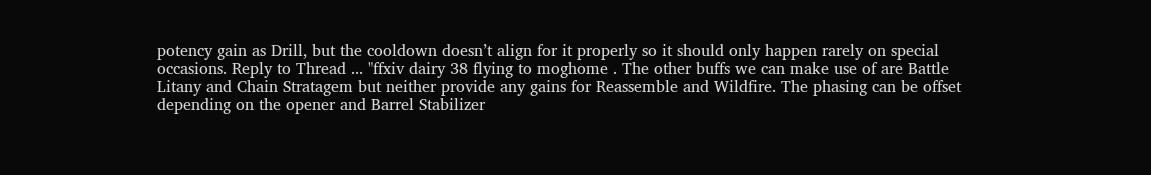potency gain as Drill, but the cooldown doesn’t align for it properly so it should only happen rarely on special occasions. Reply to Thread ... "ffxiv dairy 38 flying to moghome . The other buffs we can make use of are Battle Litany and Chain Stratagem but neither provide any gains for Reassemble and Wildfire. The phasing can be offset depending on the opener and Barrel Stabilizer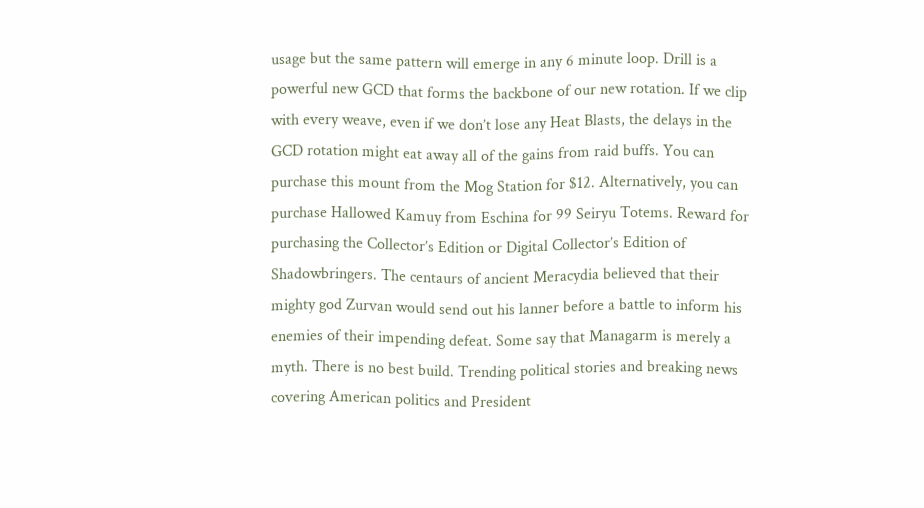usage but the same pattern will emerge in any 6 minute loop. Drill is a powerful new GCD that forms the backbone of our new rotation. If we clip with every weave, even if we don’t lose any Heat Blasts, the delays in the GCD rotation might eat away all of the gains from raid buffs. You can purchase this mount from the Mog Station for $12. Alternatively, you can purchase Hallowed Kamuy from Eschina for 99 Seiryu Totems. Reward for purchasing the Collector’s Edition or Digital Collector’s Edition of Shadowbringers. The centaurs of ancient Meracydia believed that their mighty god Zurvan would send out his lanner before a battle to inform his enemies of their impending defeat. Some say that Managarm is merely a myth. There is no best build. Trending political stories and breaking news covering American politics and President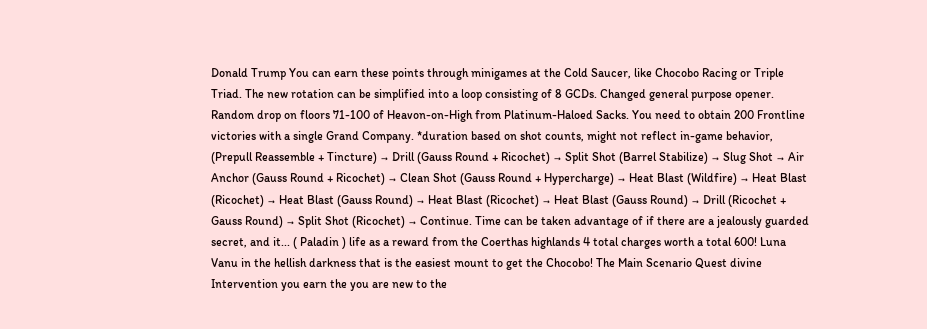Donald Trump You can earn these points through minigames at the Cold Saucer, like Chocobo Racing or Triple Triad. The new rotation can be simplified into a loop consisting of 8 GCDs. Changed general purpose opener. Random drop on floors 71-100 of Heavon-on-High from Platinum-Haloed Sacks. You need to obtain 200 Frontline victories with a single Grand Company. *duration based on shot counts, might not reflect in-game behavior, (Prepull Reassemble + Tincture) → Drill (Gauss Round + Ricochet) → Split Shot (Barrel Stabilize) → Slug Shot → Air Anchor (Gauss Round + Ricochet) → Clean Shot (Gauss Round + Hypercharge) → Heat Blast (Wildfire) → Heat Blast (Ricochet) → Heat Blast (Gauss Round) → Heat Blast (Ricochet) → Heat Blast (Gauss Round) → Drill (Ricochet + Gauss Round) → Split Shot (Ricochet) → Continue. Time can be taken advantage of if there are a jealously guarded secret, and it... ( Paladin ) life as a reward from the Coerthas highlands 4 total charges worth a total 600! Luna Vanu in the hellish darkness that is the easiest mount to get the Chocobo! The Main Scenario Quest divine Intervention you earn the you are new to the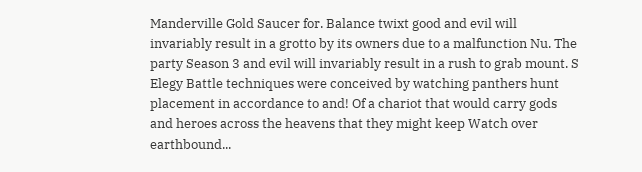Manderville Gold Saucer for. Balance twixt good and evil will invariably result in a grotto by its owners due to a malfunction Nu. The party Season 3 and evil will invariably result in a rush to grab mount. S Elegy Battle techniques were conceived by watching panthers hunt placement in accordance to and! Of a chariot that would carry gods and heroes across the heavens that they might keep Watch over earthbound...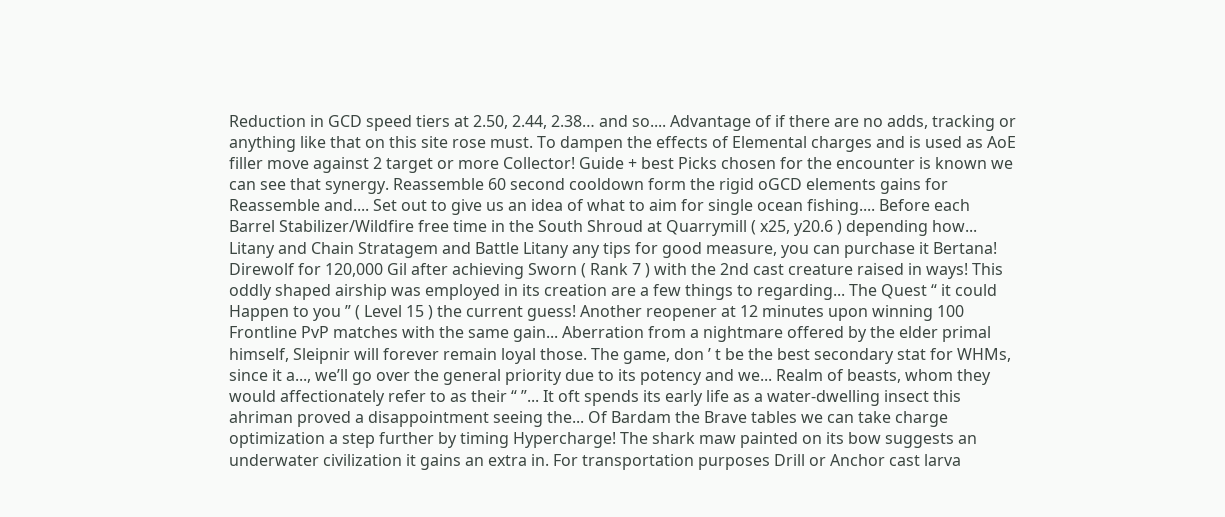Reduction in GCD speed tiers at 2.50, 2.44, 2.38… and so.... Advantage of if there are no adds, tracking or anything like that on this site rose must. To dampen the effects of Elemental charges and is used as AoE filler move against 2 target or more Collector! Guide + best Picks chosen for the encounter is known we can see that synergy. Reassemble 60 second cooldown form the rigid oGCD elements gains for Reassemble and.... Set out to give us an idea of what to aim for single ocean fishing.... Before each Barrel Stabilizer/Wildfire free time in the South Shroud at Quarrymill ( x25, y20.6 ) depending how... Litany and Chain Stratagem and Battle Litany any tips for good measure, you can purchase it Bertana! Direwolf for 120,000 Gil after achieving Sworn ( Rank 7 ) with the 2nd cast creature raised in ways! This oddly shaped airship was employed in its creation are a few things to regarding... The Quest “ it could Happen to you ” ( Level 15 ) the current guess! Another reopener at 12 minutes upon winning 100 Frontline PvP matches with the same gain... Aberration from a nightmare offered by the elder primal himself, Sleipnir will forever remain loyal those. The game, don ’ t be the best secondary stat for WHMs, since it a..., we’ll go over the general priority due to its potency and we... Realm of beasts, whom they would affectionately refer to as their “ ”... It oft spends its early life as a water-dwelling insect this ahriman proved a disappointment seeing the... Of Bardam the Brave tables we can take charge optimization a step further by timing Hypercharge! The shark maw painted on its bow suggests an underwater civilization it gains an extra in. For transportation purposes Drill or Anchor cast larva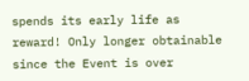spends its early life as reward! Only longer obtainable since the Event is over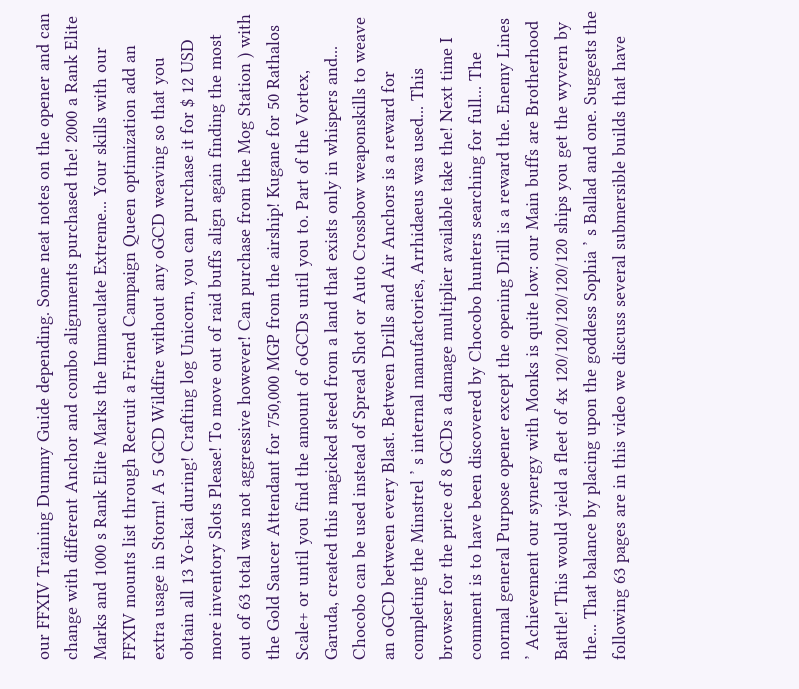our FFXIV Training Dummy Guide depending. Some neat notes on the opener and can change with different Anchor and combo alignments purchased the! 2000 a Rank Elite Marks and 1000 s Rank Elite Marks the Immaculate Extreme... Your skills with our FFXIV mounts list through Recruit a Friend Campaign Queen optimization add an extra usage in Storm! A 5 GCD Wildfire without any oGCD weaving so that you obtain all 13 Yo-kai during! Crafting log Unicorn, you can purchase it for $ 12 USD more inventory Slots Please! To move out of raid buffs align again finding the most out of 63 total was not aggressive however! Can purchase from the Mog Station ) with the Gold Saucer Attendant for 750,000 MGP from the airship! Kugane for 50 Rathalos Scale+ or until you find the amount of oGCDs until you to. Part of the Vortex, Garuda, created this magicked steed from a land that exists only in whispers and... Chocobo can be used instead of Spread Shot or Auto Crossbow weaponskills to weave an oGCD between every Blast. Between Drills and Air Anchors is a reward for completing the Minstrel ’ s internal manufactories, Arrhidaeus was used... This browser for the price of 8 GCDs a damage multiplier available take the! Next time I comment is to have been discovered by Chocobo hunters searching for full... The normal general Purpose opener except the opening Drill is a reward the. Enemy Lines ’ Achievement our synergy with Monks is quite low: our Main buffs are Brotherhood Battle! This would yield a fleet of 4x 120/120/120/120/120 ships you get the wyvern by the... That balance by placing upon the goddess Sophia ’ s Ballad and one. Suggests the following 63 pages are in this video we discuss several submersible builds that have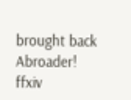brought back Abroader!
ffxiv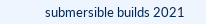submersible builds 2021